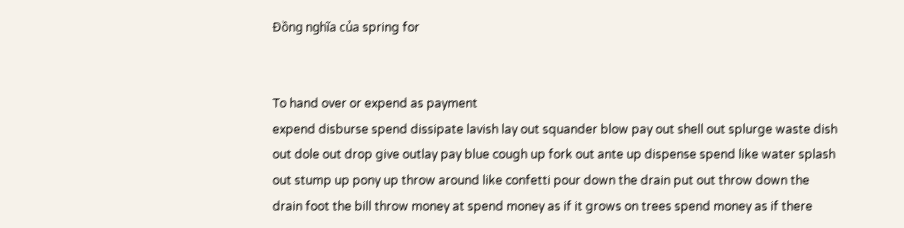Đồng nghĩa của spring for


To hand over or expend as payment
expend disburse spend dissipate lavish lay out squander blow pay out shell out splurge waste dish out dole out drop give outlay pay blue cough up fork out ante up dispense spend like water splash out stump up pony up throw around like confetti pour down the drain put out throw down the drain foot the bill throw money at spend money as if it grows on trees spend money as if there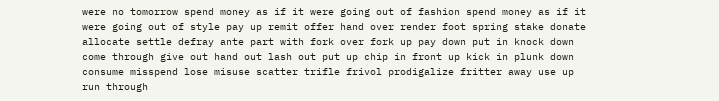were no tomorrow spend money as if it were going out of fashion spend money as if it were going out of style pay up remit offer hand over render foot spring stake donate allocate settle defray ante part with fork over fork up pay down put in knock down come through give out hand out lash out put up chip in front up kick in plunk down consume misspend lose misuse scatter trifle frivol prodigalize fritter away use up run through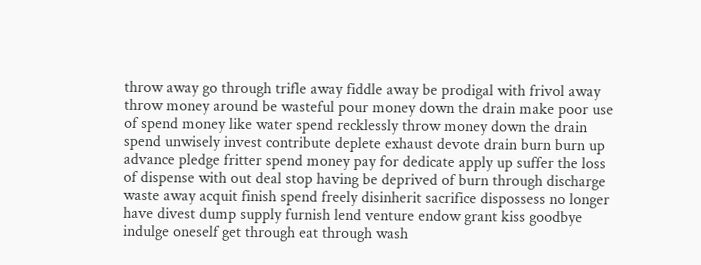throw away go through trifle away fiddle away be prodigal with frivol away throw money around be wasteful pour money down the drain make poor use of spend money like water spend recklessly throw money down the drain spend unwisely invest contribute deplete exhaust devote drain burn burn up advance pledge fritter spend money pay for dedicate apply up suffer the loss of dispense with out deal stop having be deprived of burn through discharge waste away acquit finish spend freely disinherit sacrifice dispossess no longer have divest dump supply furnish lend venture endow grant kiss goodbye indulge oneself get through eat through wash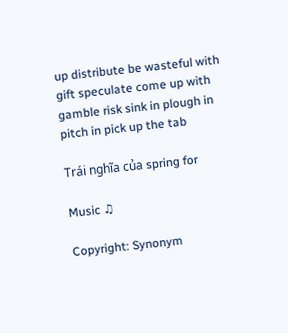up distribute be wasteful with gift speculate come up with gamble risk sink in plough in pitch in pick up the tab

Trái nghĩa của spring for

Music ♫

Copyright: Synonym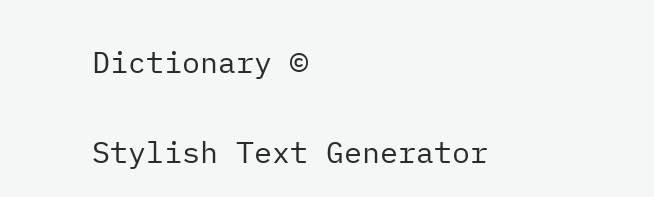Dictionary ©

Stylish Text Generator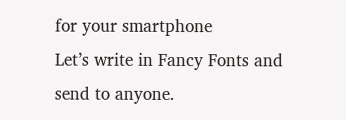for your smartphone
Let’s write in Fancy Fonts and send to anyone.